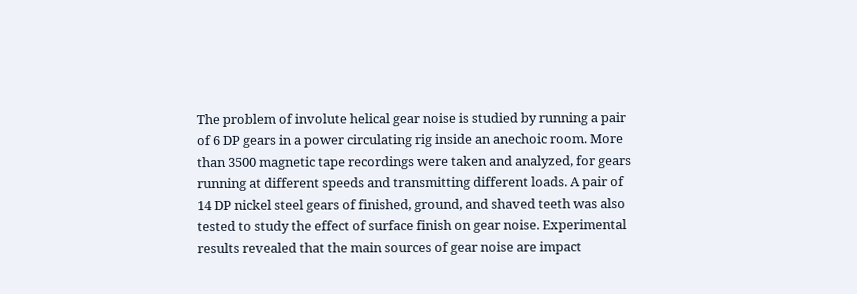The problem of involute helical gear noise is studied by running a pair of 6 DP gears in a power circulating rig inside an anechoic room. More than 3500 magnetic tape recordings were taken and analyzed, for gears running at different speeds and transmitting different loads. A pair of 14 DP nickel steel gears of finished, ground, and shaved teeth was also tested to study the effect of surface finish on gear noise. Experimental results revealed that the main sources of gear noise are impact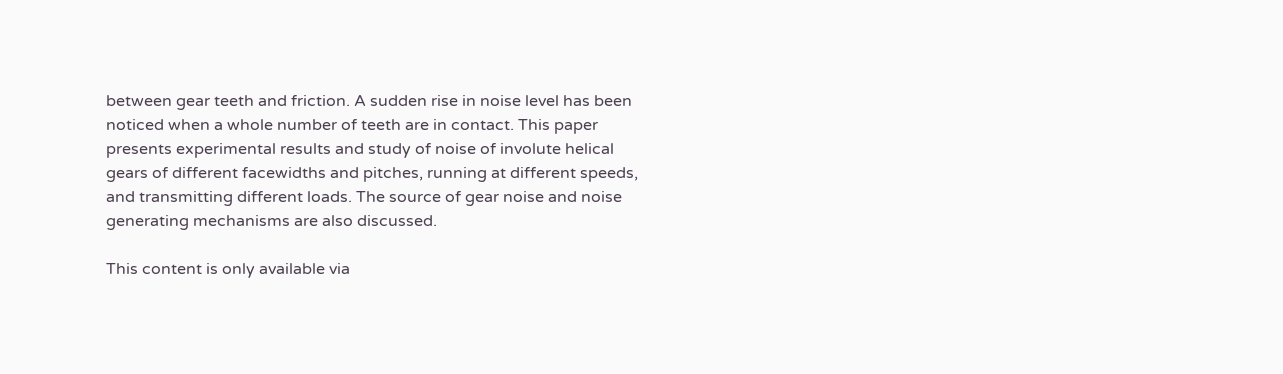between gear teeth and friction. A sudden rise in noise level has been noticed when a whole number of teeth are in contact. This paper presents experimental results and study of noise of involute helical gears of different facewidths and pitches, running at different speeds, and transmitting different loads. The source of gear noise and noise generating mechanisms are also discussed.

This content is only available via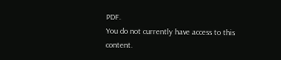PDF.
You do not currently have access to this content.